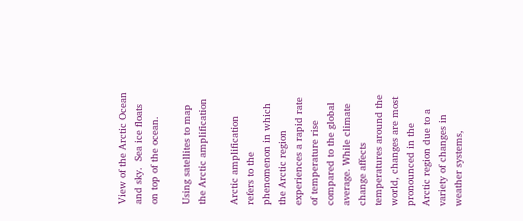View of the Arctic Ocean and sky.  Sea ice floats on top of the ocean.

Using satellites to map the Arctic amplification

Arctic amplification refers to the phenomenon in which the Arctic region experiences a rapid rate of temperature rise compared to the global average. While climate change affects temperatures around the world, changes are most pronounced in the Arctic region due to a variety of changes in weather systems,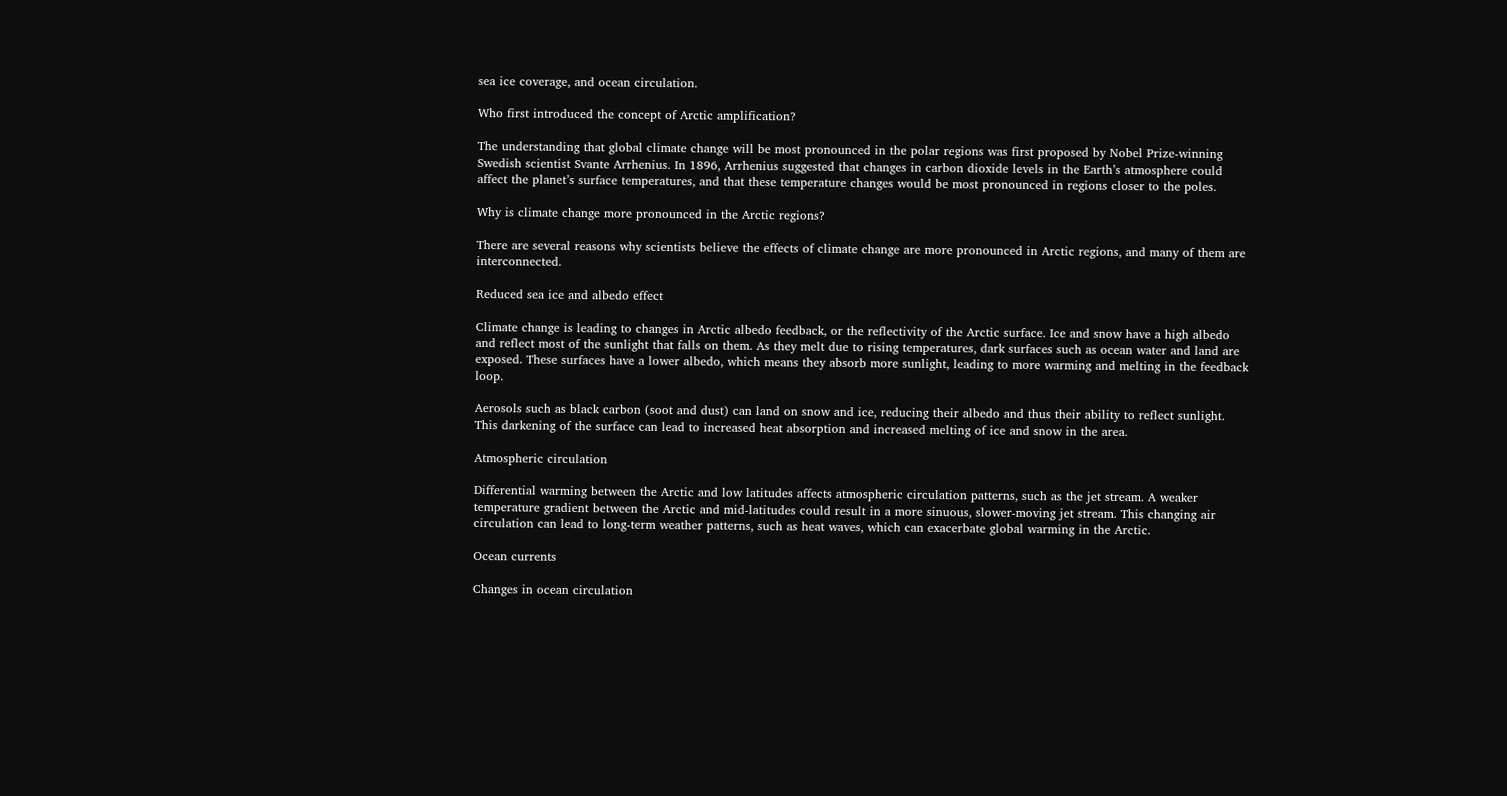sea ice coverage, and ocean circulation.

Who first introduced the concept of Arctic amplification?

The understanding that global climate change will be most pronounced in the polar regions was first proposed by Nobel Prize-winning Swedish scientist Svante Arrhenius. In 1896, Arrhenius suggested that changes in carbon dioxide levels in the Earth’s atmosphere could affect the planet’s surface temperatures, and that these temperature changes would be most pronounced in regions closer to the poles.

Why is climate change more pronounced in the Arctic regions?

There are several reasons why scientists believe the effects of climate change are more pronounced in Arctic regions, and many of them are interconnected.

Reduced sea ice and albedo effect

Climate change is leading to changes in Arctic albedo feedback, or the reflectivity of the Arctic surface. Ice and snow have a high albedo and reflect most of the sunlight that falls on them. As they melt due to rising temperatures, dark surfaces such as ocean water and land are exposed. These surfaces have a lower albedo, which means they absorb more sunlight, leading to more warming and melting in the feedback loop.

Aerosols such as black carbon (soot and dust) can land on snow and ice, reducing their albedo and thus their ability to reflect sunlight. This darkening of the surface can lead to increased heat absorption and increased melting of ice and snow in the area.

Atmospheric circulation

Differential warming between the Arctic and low latitudes affects atmospheric circulation patterns, such as the jet stream. A weaker temperature gradient between the Arctic and mid-latitudes could result in a more sinuous, slower-moving jet stream. This changing air circulation can lead to long-term weather patterns, such as heat waves, which can exacerbate global warming in the Arctic.

Ocean currents

Changes in ocean circulation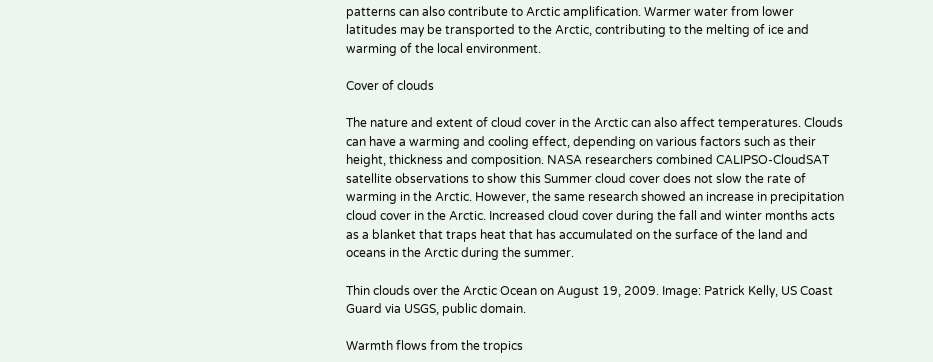patterns can also contribute to Arctic amplification. Warmer water from lower latitudes may be transported to the Arctic, contributing to the melting of ice and warming of the local environment.

Cover of clouds

The nature and extent of cloud cover in the Arctic can also affect temperatures. Clouds can have a warming and cooling effect, depending on various factors such as their height, thickness and composition. NASA researchers combined CALIPSO-CloudSAT satellite observations to show this Summer cloud cover does not slow the rate of warming in the Arctic. However, the same research showed an increase in precipitation cloud cover in the Arctic. Increased cloud cover during the fall and winter months acts as a blanket that traps heat that has accumulated on the surface of the land and oceans in the Arctic during the summer.

Thin clouds over the Arctic Ocean on August 19, 2009. Image: Patrick Kelly, US Coast Guard via USGS, public domain.

Warmth flows from the tropics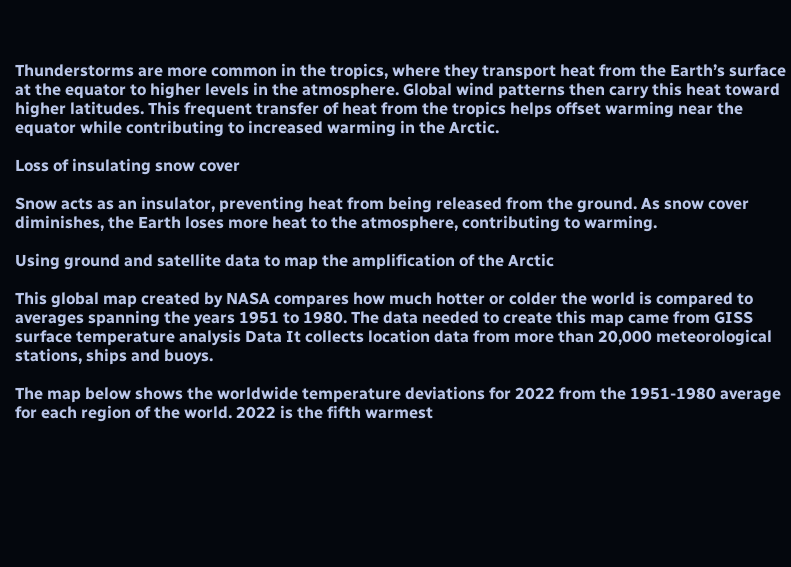Thunderstorms are more common in the tropics, where they transport heat from the Earth’s surface at the equator to higher levels in the atmosphere. Global wind patterns then carry this heat toward higher latitudes. This frequent transfer of heat from the tropics helps offset warming near the equator while contributing to increased warming in the Arctic.

Loss of insulating snow cover

Snow acts as an insulator, preventing heat from being released from the ground. As snow cover diminishes, the Earth loses more heat to the atmosphere, contributing to warming.

Using ground and satellite data to map the amplification of the Arctic

This global map created by NASA compares how much hotter or colder the world is compared to averages spanning the years 1951 to 1980. The data needed to create this map came from GISS surface temperature analysis Data It collects location data from more than 20,000 meteorological stations, ships and buoys.

The map below shows the worldwide temperature deviations for 2022 from the 1951-1980 average for each region of the world. 2022 is the fifth warmest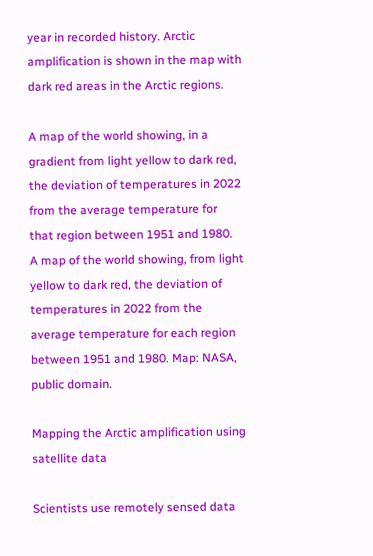year in recorded history. Arctic amplification is shown in the map with dark red areas in the Arctic regions.

A map of the world showing, in a gradient from light yellow to dark red, the deviation of temperatures in 2022 from the average temperature for that region between 1951 and 1980.
A map of the world showing, from light yellow to dark red, the deviation of temperatures in 2022 from the average temperature for each region between 1951 and 1980. Map: NASA, public domain.

Mapping the Arctic amplification using satellite data

Scientists use remotely sensed data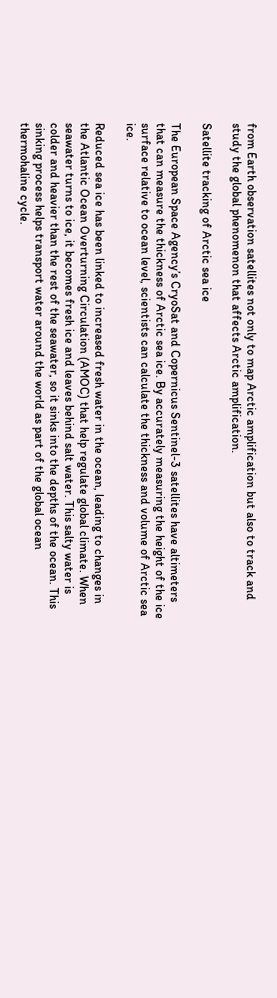from Earth observation satellites not only to map Arctic amplification but also to track and study the global phenomenon that affects Arctic amplification.

Satellite tracking of Arctic sea ice

The European Space Agency’s CryoSat and Copernicus Sentinel-3 satellites have altimeters that can measure the thickness of Arctic sea ice. By accurately measuring the height of the ice surface relative to ocean level, scientists can calculate the thickness and volume of Arctic sea ice.

Reduced sea ice has been linked to increased fresh water in the ocean, leading to changes in the Atlantic Ocean Overturning Circulation (AMOC) that help regulate global climate. When seawater turns to ice, it becomes fresh ice and leaves behind salt water. This salty water is colder and heavier than the rest of the seawater, so it sinks into the depths of the ocean. This sinking process helps transport water around the world as part of the global ocean thermohaline cycle.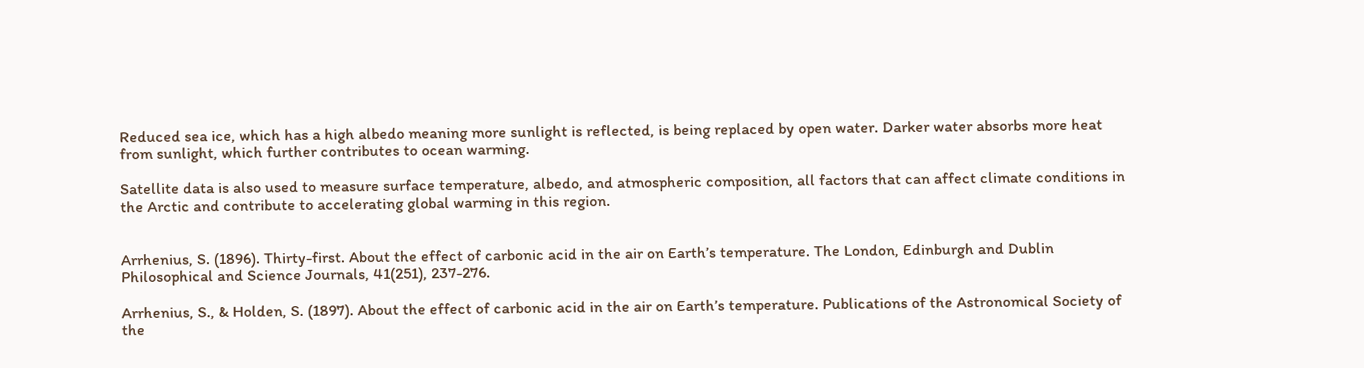Reduced sea ice, which has a high albedo meaning more sunlight is reflected, is being replaced by open water. Darker water absorbs more heat from sunlight, which further contributes to ocean warming.

Satellite data is also used to measure surface temperature, albedo, and atmospheric composition, all factors that can affect climate conditions in the Arctic and contribute to accelerating global warming in this region.


Arrhenius, S. (1896). Thirty-first. About the effect of carbonic acid in the air on Earth’s temperature. The London, Edinburgh and Dublin Philosophical and Science Journals, 41(251), 237-276.

Arrhenius, S., & Holden, S. (1897). About the effect of carbonic acid in the air on Earth’s temperature. Publications of the Astronomical Society of the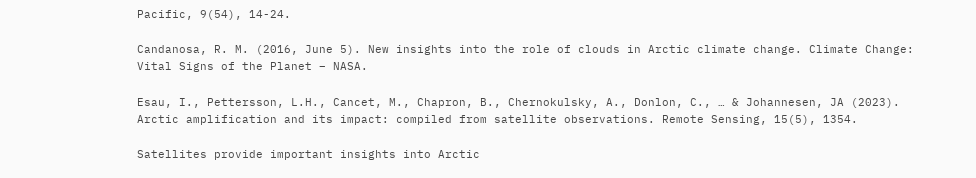Pacific, 9(54), 14-24.

Candanosa, R. M. (2016, June 5). New insights into the role of clouds in Arctic climate change. Climate Change: Vital Signs of the Planet – NASA.

Esau, I., Pettersson, L.H., Cancet, M., Chapron, B., Chernokulsky, A., Donlon, C., … & Johannesen, JA (2023). Arctic amplification and its impact: compiled from satellite observations. Remote Sensing, 15(5), 1354.

Satellites provide important insights into Arctic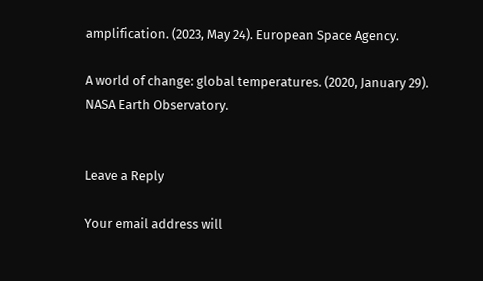amplification. (2023, May 24). European Space Agency.

A world of change: global temperatures. (2020, January 29). NASA Earth Observatory.


Leave a Reply

Your email address will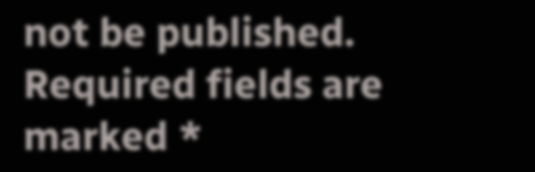not be published. Required fields are marked *